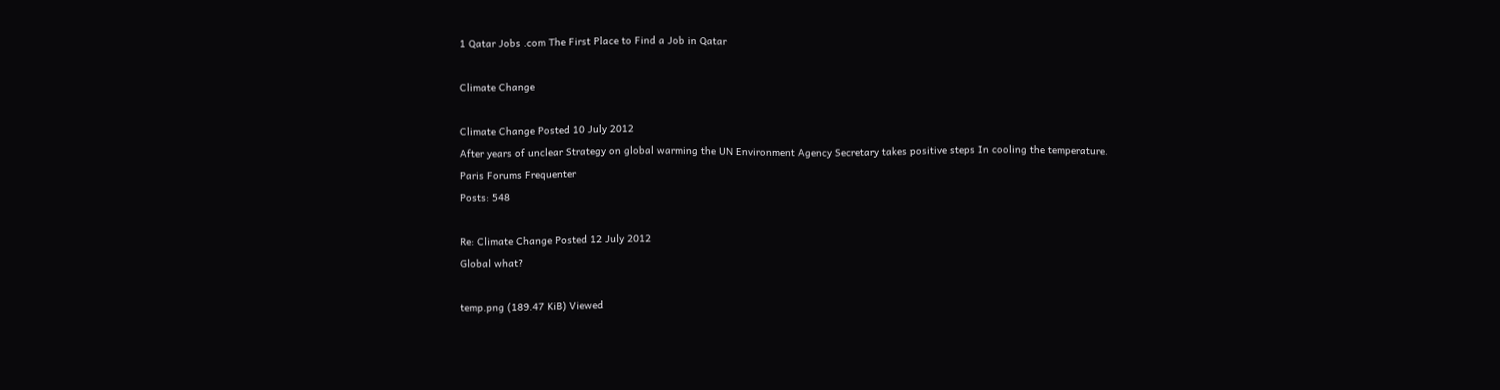1 Qatar Jobs .com The First Place to Find a Job in Qatar

Climate Change

Climate Change Posted 10 July 2012
After years of unclear Strategy on global warming the UN Environment Agency Secretary takes positive steps In cooling the temperature.
Paris Forums Frequenter
Posts: 548

Re: Climate Change Posted 12 July 2012
Global what?

temp.png (189.47 KiB) Viewed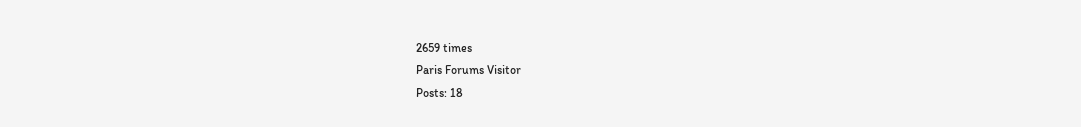2659 times
Paris Forums Visitor
Posts: 18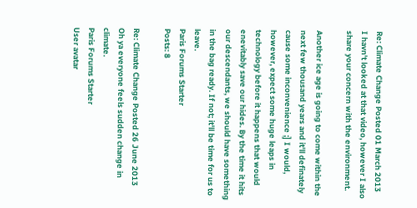Re: Climate Change Posted 01 March 2013
I havn't looked at that video, however I also share your concern with the environment.

Another ice age is going to come within the next few thousand years and it'll definately cause some inconvenience ;] I would, however, expect some huge leaps in technology before it happens that would enevitably save our hides. By the time it hits our descendants, we should have something in the bag ready. If not; it'll be time for us to leave.
Paris Forums Starter
Posts: 8

Re: Climate Change Posted 26 June 2013
Oh ya everyone feels sudden change in climate.
Paris Forums Starter
User avatar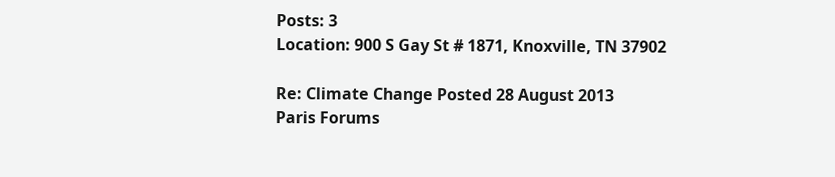Posts: 3
Location: 900 S Gay St # 1871, Knoxville, TN 37902

Re: Climate Change Posted 28 August 2013
Paris Forums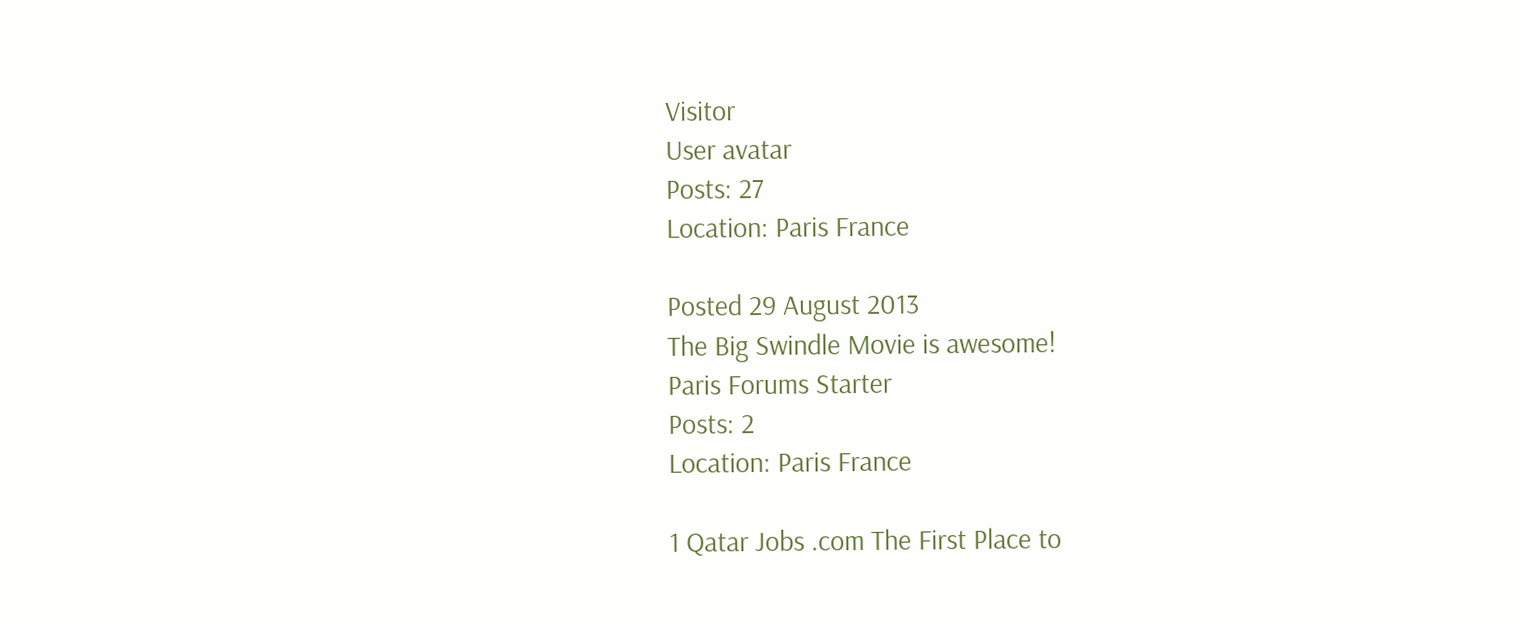Visitor
User avatar
Posts: 27
Location: Paris France

Posted 29 August 2013
The Big Swindle Movie is awesome!
Paris Forums Starter
Posts: 2
Location: Paris France

1 Qatar Jobs .com The First Place to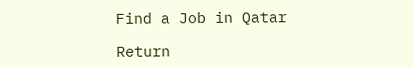Find a Job in Qatar

Return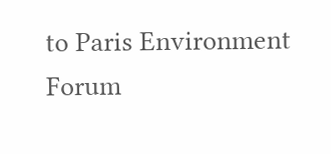to Paris Environment Forum